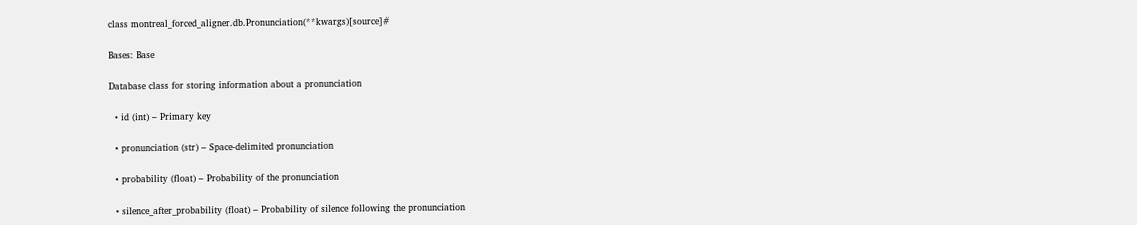class montreal_forced_aligner.db.Pronunciation(**kwargs)[source]#

Bases: Base

Database class for storing information about a pronunciation

  • id (int) – Primary key

  • pronunciation (str) – Space-delimited pronunciation

  • probability (float) – Probability of the pronunciation

  • silence_after_probability (float) – Probability of silence following the pronunciation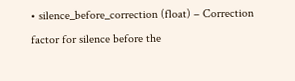• silence_before_correction (float) – Correction factor for silence before the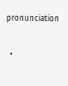pronunciation

  •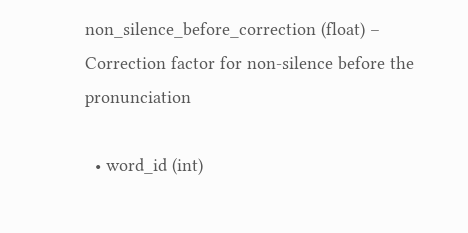non_silence_before_correction (float) – Correction factor for non-silence before the pronunciation

  • word_id (int)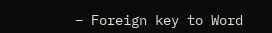– Foreign key to Word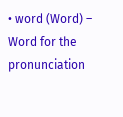• word (Word) – Word for the pronunciation